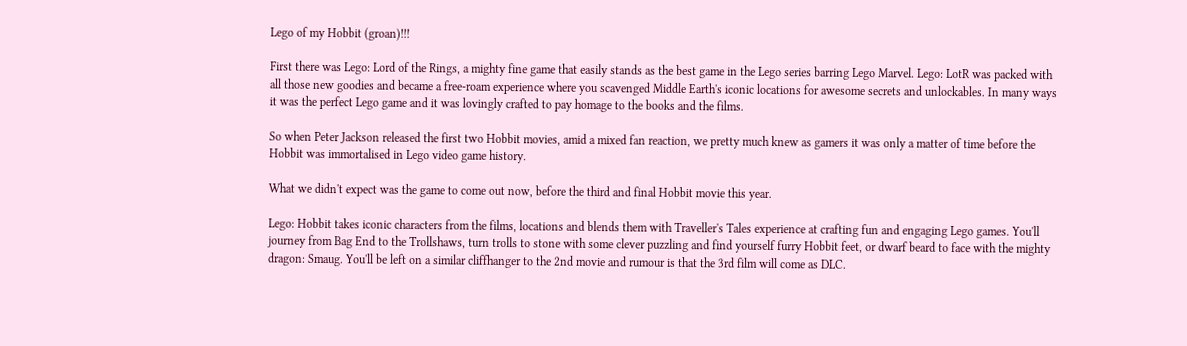Lego of my Hobbit (groan)!!!

First there was Lego: Lord of the Rings, a mighty fine game that easily stands as the best game in the Lego series barring Lego Marvel. Lego: LotR was packed with all those new goodies and became a free-roam experience where you scavenged Middle Earth's iconic locations for awesome secrets and unlockables. In many ways it was the perfect Lego game and it was lovingly crafted to pay homage to the books and the films.

So when Peter Jackson released the first two Hobbit movies, amid a mixed fan reaction, we pretty much knew as gamers it was only a matter of time before the Hobbit was immortalised in Lego video game history.

What we didn't expect was the game to come out now, before the third and final Hobbit movie this year.

Lego: Hobbit takes iconic characters from the films, locations and blends them with Traveller's Tales experience at crafting fun and engaging Lego games. You'll journey from Bag End to the Trollshaws, turn trolls to stone with some clever puzzling and find yourself furry Hobbit feet, or dwarf beard to face with the mighty dragon: Smaug. You'll be left on a similar cliffhanger to the 2nd movie and rumour is that the 3rd film will come as DLC.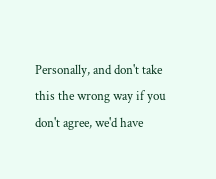Personally, and don't take this the wrong way if you don't agree, we'd have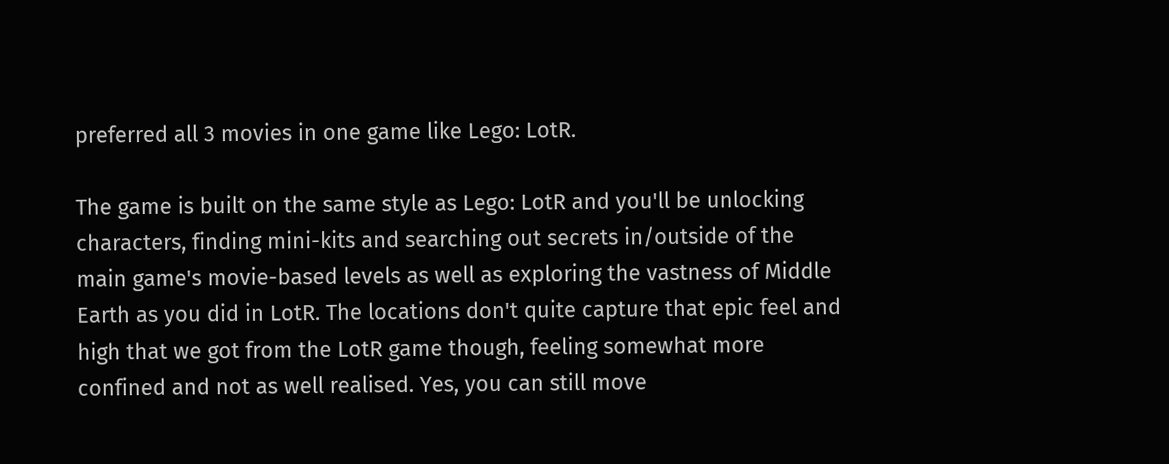preferred all 3 movies in one game like Lego: LotR.

The game is built on the same style as Lego: LotR and you'll be unlocking characters, finding mini-kits and searching out secrets in/outside of the main game's movie-based levels as well as exploring the vastness of Middle Earth as you did in LotR. The locations don't quite capture that epic feel and high that we got from the LotR game though, feeling somewhat more confined and not as well realised. Yes, you can still move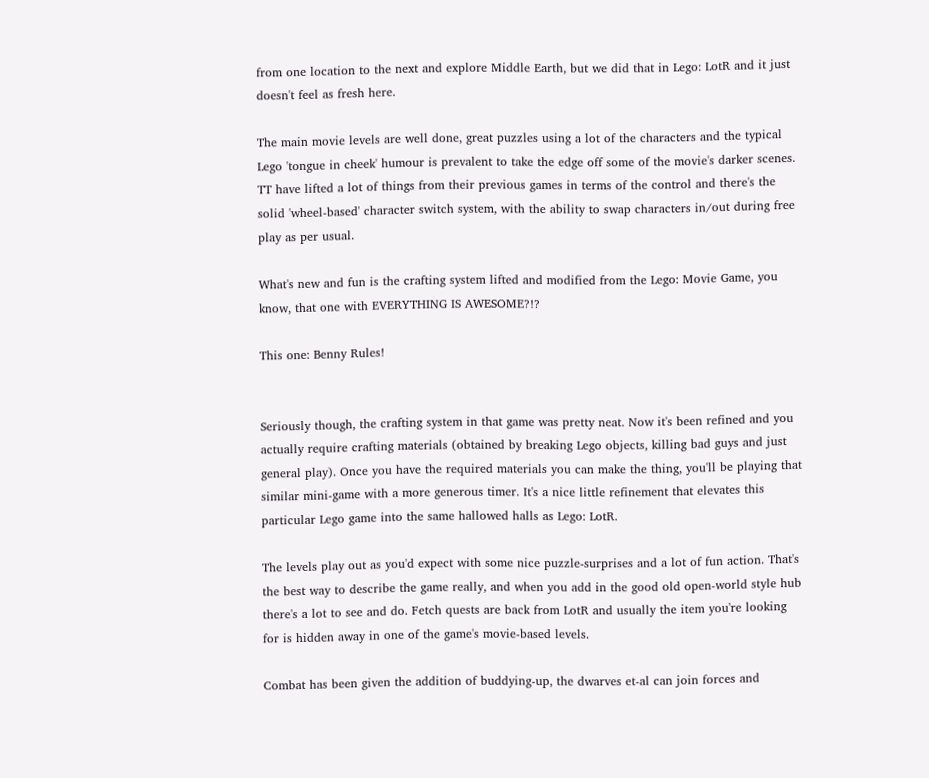from one location to the next and explore Middle Earth, but we did that in Lego: LotR and it just doesn't feel as fresh here.

The main movie levels are well done, great puzzles using a lot of the characters and the typical Lego 'tongue in cheek' humour is prevalent to take the edge off some of the movie's darker scenes. TT have lifted a lot of things from their previous games in terms of the control and there's the solid 'wheel-based' character switch system, with the ability to swap characters in/out during free play as per usual.

What's new and fun is the crafting system lifted and modified from the Lego: Movie Game, you know, that one with EVERYTHING IS AWESOME?!?

This one: Benny Rules!


Seriously though, the crafting system in that game was pretty neat. Now it's been refined and you actually require crafting materials (obtained by breaking Lego objects, killing bad guys and just general play). Once you have the required materials you can make the thing, you'll be playing that similar mini-game with a more generous timer. It's a nice little refinement that elevates this particular Lego game into the same hallowed halls as Lego: LotR.

The levels play out as you'd expect with some nice puzzle-surprises and a lot of fun action. That's the best way to describe the game really, and when you add in the good old open-world style hub there's a lot to see and do. Fetch quests are back from LotR and usually the item you're looking for is hidden away in one of the game's movie-based levels.

Combat has been given the addition of buddying-up, the dwarves et-al can join forces and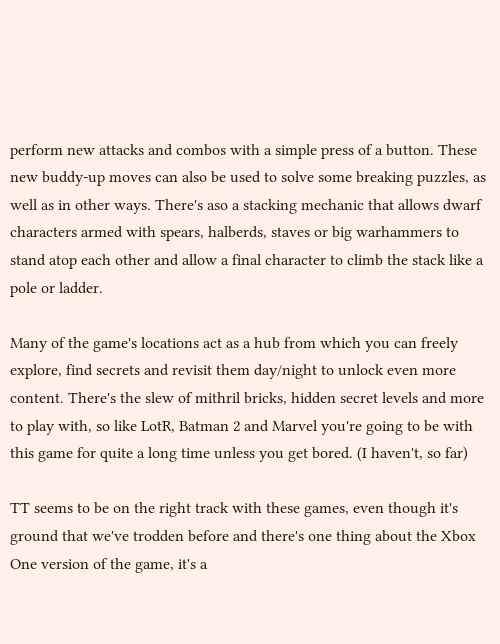perform new attacks and combos with a simple press of a button. These new buddy-up moves can also be used to solve some breaking puzzles, as well as in other ways. There's aso a stacking mechanic that allows dwarf characters armed with spears, halberds, staves or big warhammers to stand atop each other and allow a final character to climb the stack like a pole or ladder.

Many of the game's locations act as a hub from which you can freely explore, find secrets and revisit them day/night to unlock even more content. There's the slew of mithril bricks, hidden secret levels and more to play with, so like LotR, Batman 2 and Marvel you're going to be with this game for quite a long time unless you get bored. (I haven't, so far)

TT seems to be on the right track with these games, even though it's ground that we've trodden before and there's one thing about the Xbox One version of the game, it's a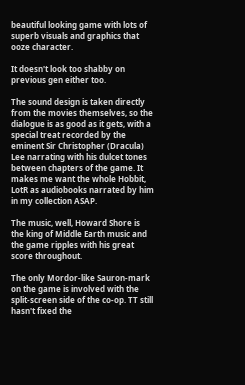beautiful looking game with lots of superb visuals and graphics that ooze character.

It doesn't look too shabby on previous gen either too.

The sound design is taken directly from the movies themselves, so the dialogue is as good as it gets, with a special treat recorded by the eminent Sir Christopher (Dracula) Lee narrating with his dulcet tones between chapters of the game. It makes me want the whole Hobbit, LotR as audiobooks narrated by him in my collection ASAP.

The music, well, Howard Shore is the king of Middle Earth music and the game ripples with his great score throughout.

The only Mordor-like Sauron-mark on the game is involved with the split-screen side of the co-op. TT still hasn't fixed the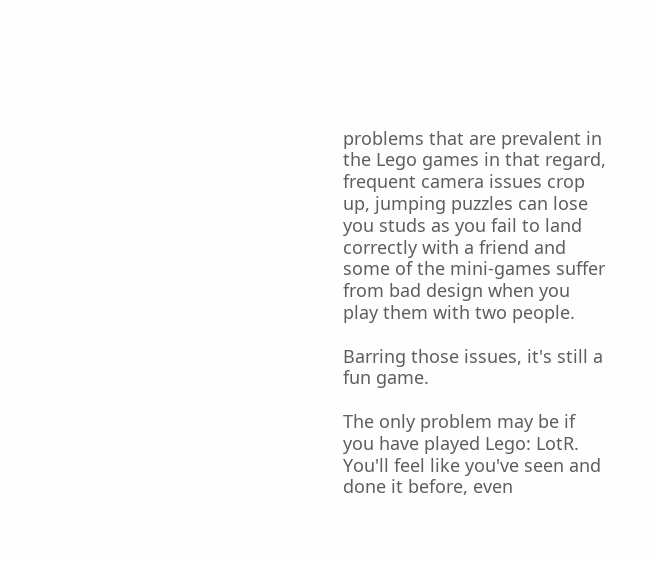problems that are prevalent in the Lego games in that regard, frequent camera issues crop up, jumping puzzles can lose you studs as you fail to land correctly with a friend and some of the mini-games suffer from bad design when you play them with two people.

Barring those issues, it's still a fun game.

The only problem may be if you have played Lego: LotR. You'll feel like you've seen and done it before, even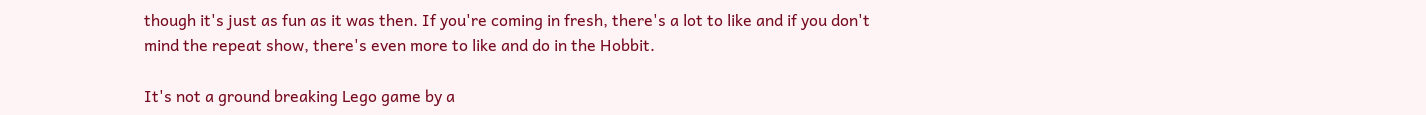though it's just as fun as it was then. If you're coming in fresh, there's a lot to like and if you don't mind the repeat show, there's even more to like and do in the Hobbit.

It's not a ground breaking Lego game by a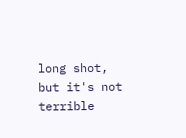long shot, but it's not terrible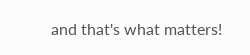and that's what matters!